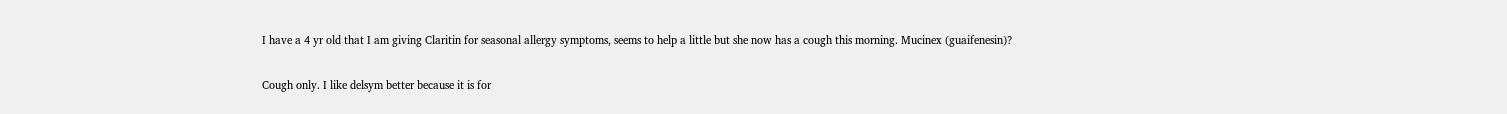I have a 4 yr old that I am giving Claritin for seasonal allergy symptoms, seems to help a little but she now has a cough this morning. Mucinex (guaifenesin)?

Cough only. I like delsym better because it is for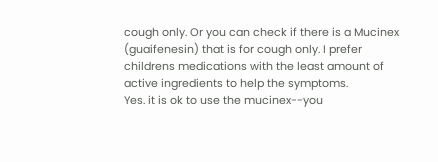cough only. Or you can check if there is a Mucinex (guaifenesin) that is for cough only. I prefer childrens medications with the least amount of active ingredients to help the symptoms.
Yes. it is ok to use the mucinex--you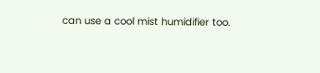can use a cool mist humidifier too.